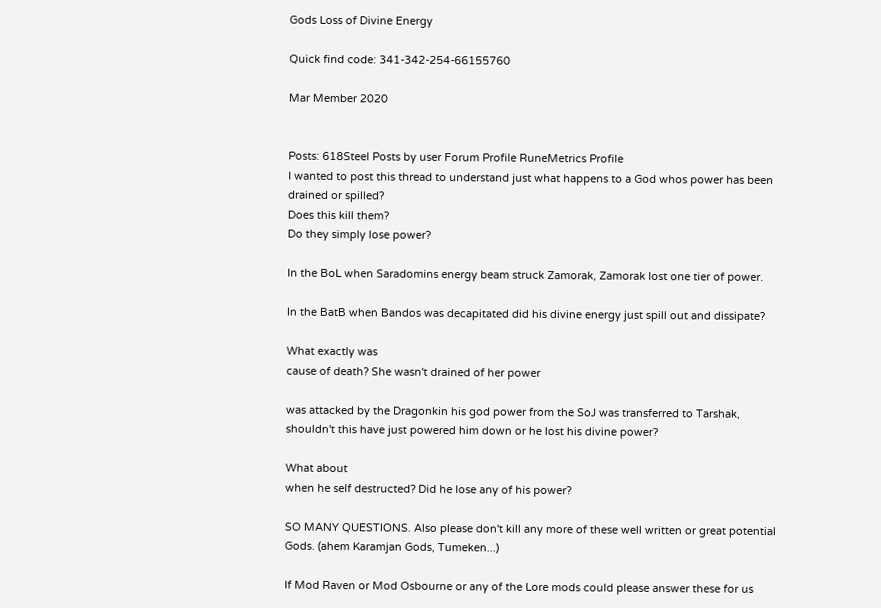Gods Loss of Divine Energy

Quick find code: 341-342-254-66155760

Mar Member 2020


Posts: 618Steel Posts by user Forum Profile RuneMetrics Profile
I wanted to post this thread to understand just what happens to a God whos power has been drained or spilled?
Does this kill them?
Do they simply lose power?

In the BoL when Saradomins energy beam struck Zamorak, Zamorak lost one tier of power.

In the BatB when Bandos was decapitated did his divine energy just spill out and dissipate?

What exactly was
cause of death? She wasn't drained of her power

was attacked by the Dragonkin his god power from the SoJ was transferred to Tarshak, shouldn't this have just powered him down or he lost his divine power?

What about
when he self destructed? Did he lose any of his power?

SO MANY QUESTIONS. Also please don't kill any more of these well written or great potential Gods. (ahem Karamjan Gods, Tumeken...)

If Mod Raven or Mod Osbourne or any of the Lore mods could please answer these for us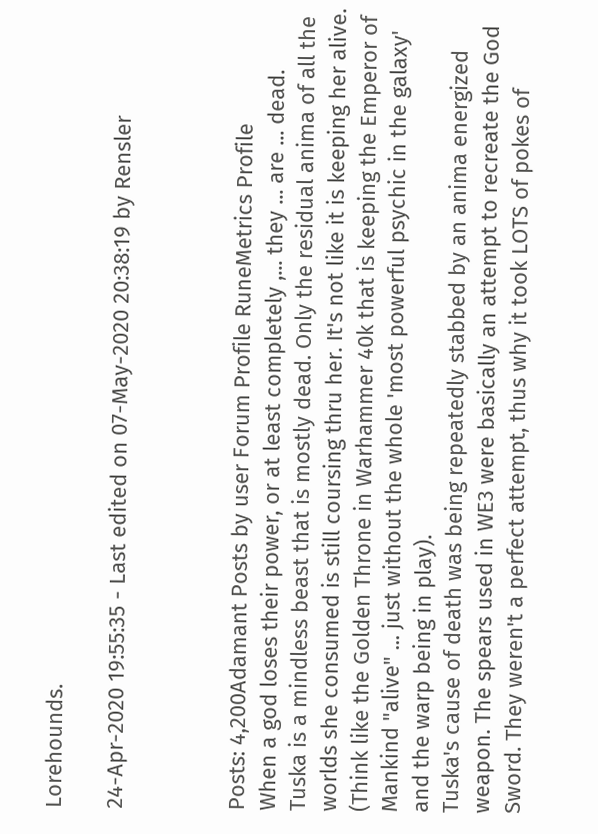Lorehounds.

24-Apr-2020 19:55:35 - Last edited on 07-May-2020 20:38:19 by Rensler



Posts: 4,200Adamant Posts by user Forum Profile RuneMetrics Profile
When a god loses their power, or at least completely ,... they ... are ... dead.
Tuska is a mindless beast that is mostly dead. Only the residual anima of all the worlds she consumed is still coursing thru her. It's not like it is keeping her alive. (Think like the Golden Throne in Warhammer 40k that is keeping the Emperor of Mankind "alive" ... just without the whole 'most powerful psychic in the galaxy' and the warp being in play).
Tuska's cause of death was being repeatedly stabbed by an anima energized weapon. The spears used in WE3 were basically an attempt to recreate the God Sword. They weren't a perfect attempt, thus why it took LOTS of pokes of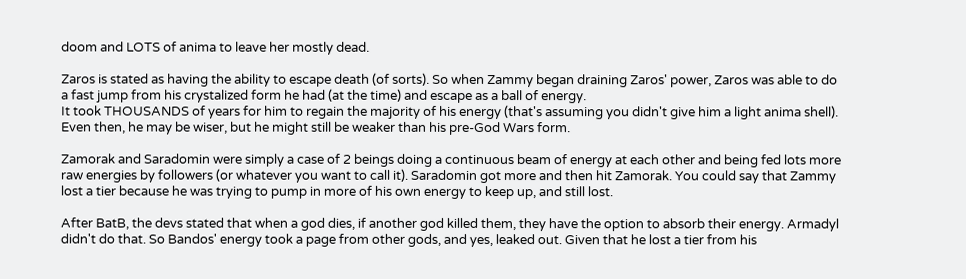doom and LOTS of anima to leave her mostly dead.

Zaros is stated as having the ability to escape death (of sorts). So when Zammy began draining Zaros' power, Zaros was able to do a fast jump from his crystalized form he had (at the time) and escape as a ball of energy.
It took THOUSANDS of years for him to regain the majority of his energy (that's assuming you didn't give him a light anima shell). Even then, he may be wiser, but he might still be weaker than his pre-God Wars form.

Zamorak and Saradomin were simply a case of 2 beings doing a continuous beam of energy at each other and being fed lots more raw energies by followers (or whatever you want to call it). Saradomin got more and then hit Zamorak. You could say that Zammy lost a tier because he was trying to pump in more of his own energy to keep up, and still lost.

After BatB, the devs stated that when a god dies, if another god killed them, they have the option to absorb their energy. Armadyl didn't do that. So Bandos' energy took a page from other gods, and yes, leaked out. Given that he lost a tier from his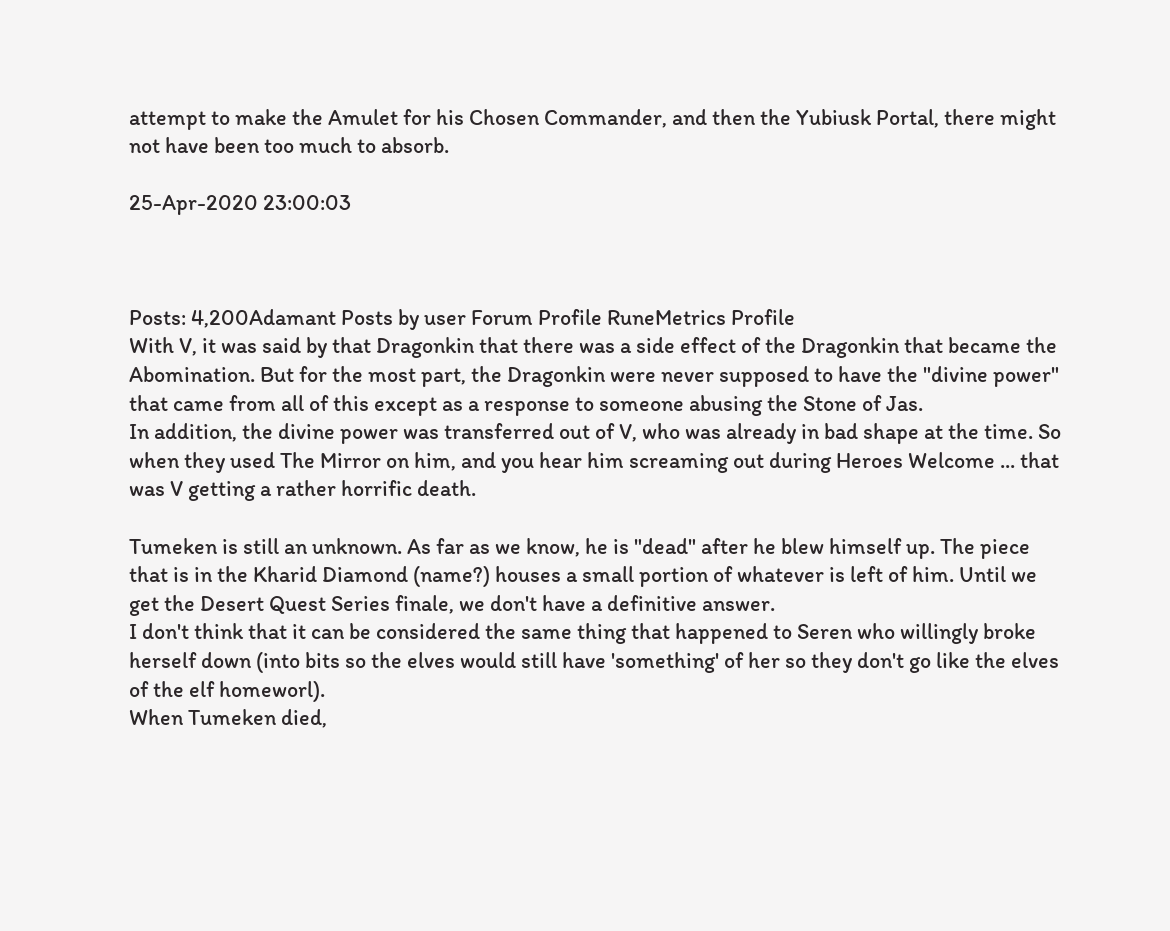attempt to make the Amulet for his Chosen Commander, and then the Yubiusk Portal, there might not have been too much to absorb.

25-Apr-2020 23:00:03



Posts: 4,200Adamant Posts by user Forum Profile RuneMetrics Profile
With V, it was said by that Dragonkin that there was a side effect of the Dragonkin that became the Abomination. But for the most part, the Dragonkin were never supposed to have the "divine power" that came from all of this except as a response to someone abusing the Stone of Jas.
In addition, the divine power was transferred out of V, who was already in bad shape at the time. So when they used The Mirror on him, and you hear him screaming out during Heroes Welcome ... that was V getting a rather horrific death.

Tumeken is still an unknown. As far as we know, he is "dead" after he blew himself up. The piece that is in the Kharid Diamond (name?) houses a small portion of whatever is left of him. Until we get the Desert Quest Series finale, we don't have a definitive answer.
I don't think that it can be considered the same thing that happened to Seren who willingly broke herself down (into bits so the elves would still have 'something' of her so they don't go like the elves of the elf homeworl).
When Tumeken died,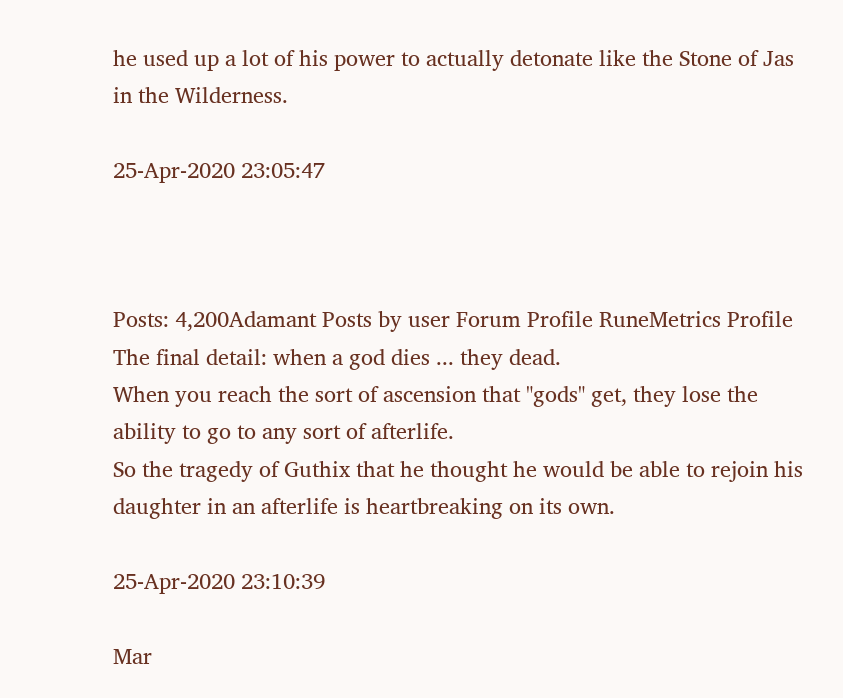he used up a lot of his power to actually detonate like the Stone of Jas in the Wilderness.

25-Apr-2020 23:05:47



Posts: 4,200Adamant Posts by user Forum Profile RuneMetrics Profile
The final detail: when a god dies ... they dead.
When you reach the sort of ascension that "gods" get, they lose the ability to go to any sort of afterlife.
So the tragedy of Guthix that he thought he would be able to rejoin his daughter in an afterlife is heartbreaking on its own.

25-Apr-2020 23:10:39

Mar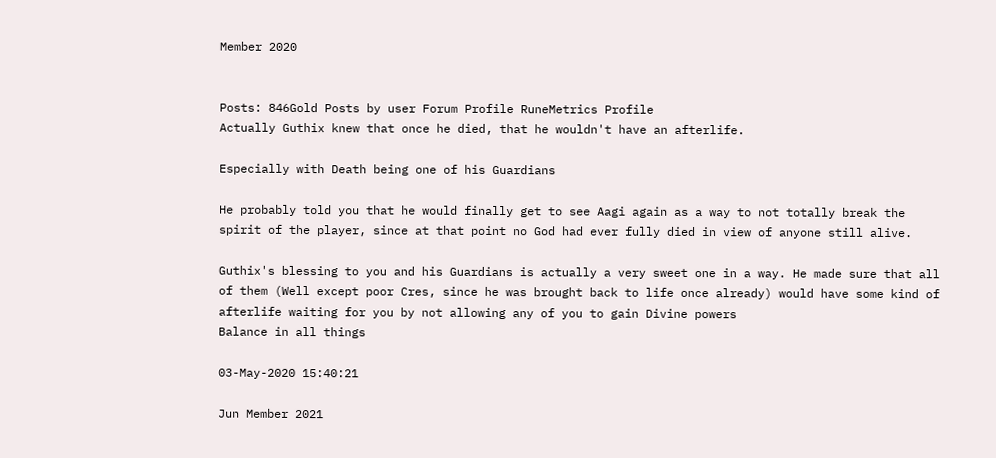Member 2020


Posts: 846Gold Posts by user Forum Profile RuneMetrics Profile
Actually Guthix knew that once he died, that he wouldn't have an afterlife.

Especially with Death being one of his Guardians

He probably told you that he would finally get to see Aagi again as a way to not totally break the spirit of the player, since at that point no God had ever fully died in view of anyone still alive.

Guthix's blessing to you and his Guardians is actually a very sweet one in a way. He made sure that all of them (Well except poor Cres, since he was brought back to life once already) would have some kind of afterlife waiting for you by not allowing any of you to gain Divine powers
Balance in all things

03-May-2020 15:40:21

Jun Member 2021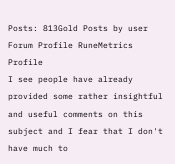Posts: 813Gold Posts by user Forum Profile RuneMetrics Profile
I see people have already provided some rather insightful and useful comments on this subject and I fear that I don't have much to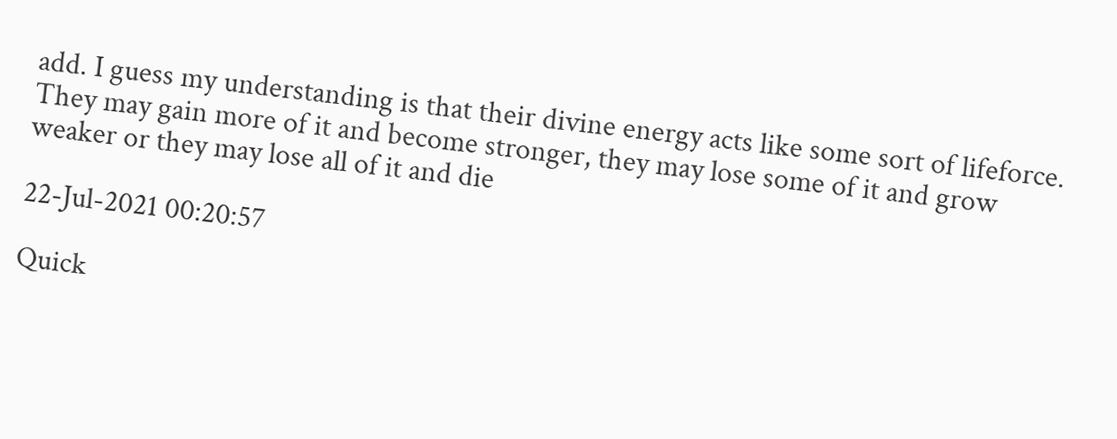add. I guess my understanding is that their divine energy acts like some sort of lifeforce. They may gain more of it and become stronger, they may lose some of it and grow weaker or they may lose all of it and die

22-Jul-2021 00:20:57

Quick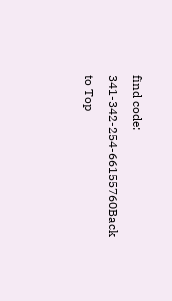find code: 341-342-254-66155760Back to Top